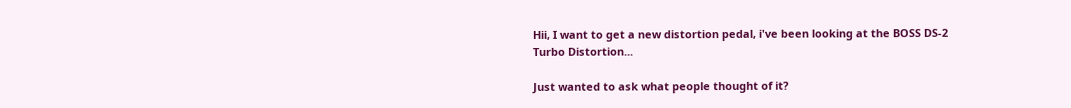Hii, I want to get a new distortion pedal, i've been looking at the BOSS DS-2 Turbo Distortion...

Just wanted to ask what people thought of it?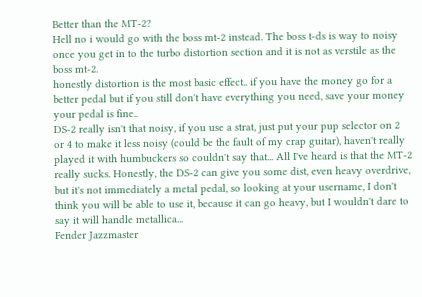Better than the MT-2?
Hell no i would go with the boss mt-2 instead. The boss t-ds is way to noisy once you get in to the turbo distortion section and it is not as verstile as the boss mt-2.
honestly distortion is the most basic effect.. if you have the money go for a better pedal but if you still don't have everything you need, save your money your pedal is fine..
DS-2 really isn't that noisy, if you use a strat, just put your pup selector on 2 or 4 to make it less noisy (could be the fault of my crap guitar), haven't really played it with humbuckers so couldn't say that... All I've heard is that the MT-2 really sucks. Honestly, the DS-2 can give you some dist, even heavy overdrive, but it's not immediately a metal pedal, so looking at your username, I don't think you will be able to use it, because it can go heavy, but I wouldn't dare to say it will handle metallica...
Fender Jazzmaster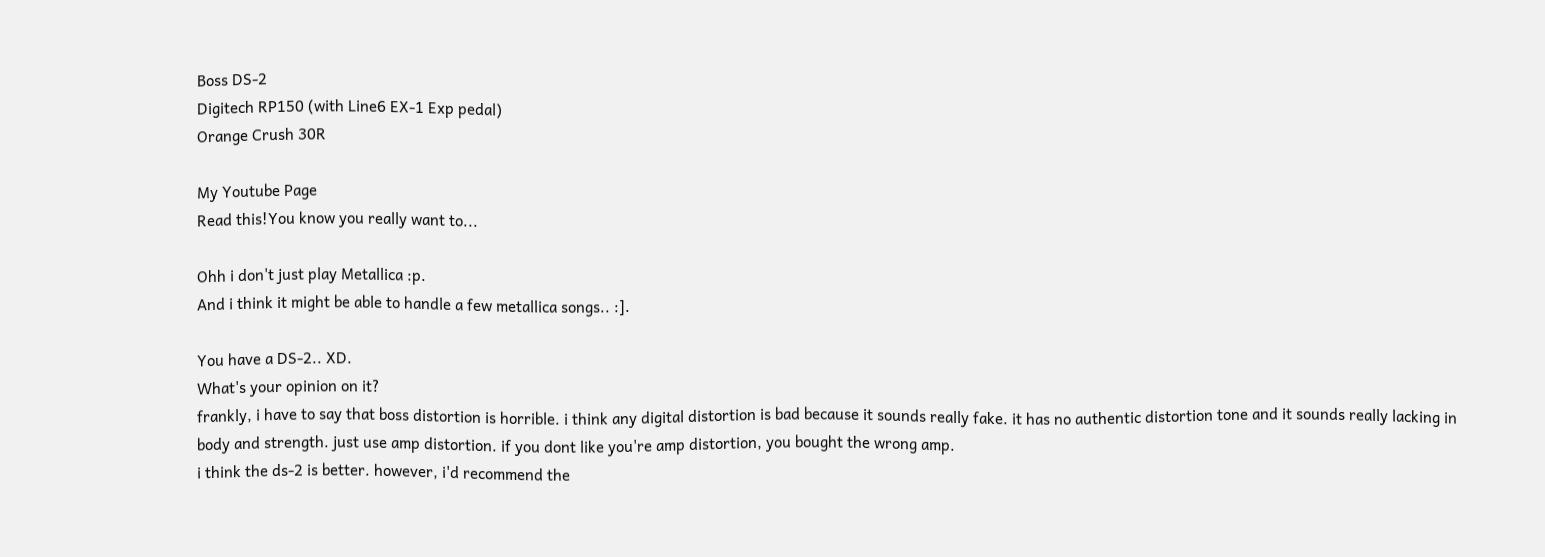Boss DS-2
Digitech RP150 (with Line6 EX-1 Exp pedal)
Orange Crush 30R

My Youtube Page
Read this!You know you really want to...

Ohh i don't just play Metallica :p.
And i think it might be able to handle a few metallica songs.. :].

You have a DS-2.. XD.
What's your opinion on it?
frankly, i have to say that boss distortion is horrible. i think any digital distortion is bad because it sounds really fake. it has no authentic distortion tone and it sounds really lacking in body and strength. just use amp distortion. if you dont like you're amp distortion, you bought the wrong amp.
i think the ds-2 is better. however, i'd recommend the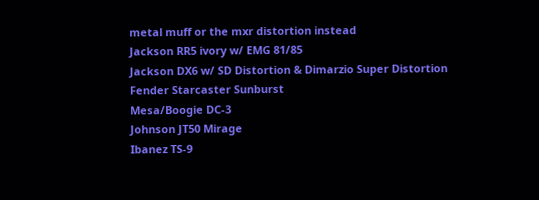metal muff or the mxr distortion instead
Jackson RR5 ivory w/ EMG 81/85
Jackson DX6 w/ SD Distortion & Dimarzio Super Distortion
Fender Starcaster Sunburst
Mesa/Boogie DC-3
Johnson JT50 Mirage
Ibanez TS-9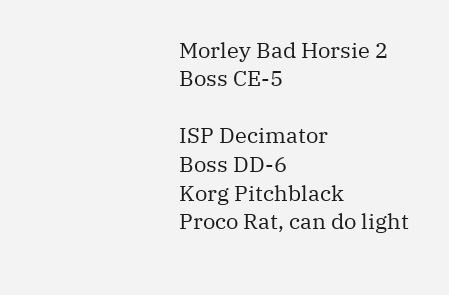Morley Bad Horsie 2
Boss CE-5

ISP Decimator
Boss DD-6
Korg Pitchblack
Proco Rat, can do light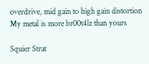overdrive, mid gain to high gain distortion
My metal is more br00t4lz than yours

Squier Strat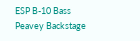ESP B-10 Bass
Peavey Backstage